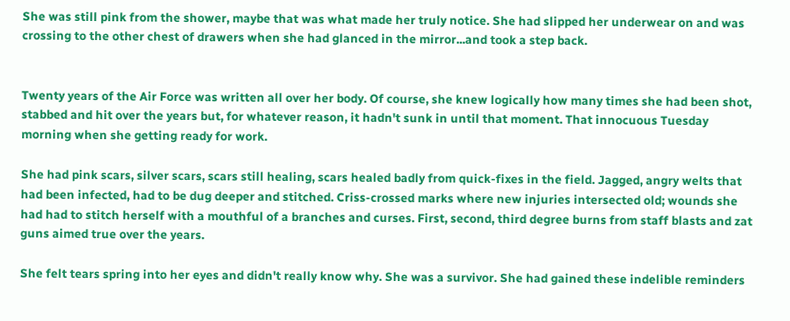She was still pink from the shower, maybe that was what made her truly notice. She had slipped her underwear on and was crossing to the other chest of drawers when she had glanced in the mirror...and took a step back.


Twenty years of the Air Force was written all over her body. Of course, she knew logically how many times she had been shot, stabbed and hit over the years but, for whatever reason, it hadn't sunk in until that moment. That innocuous Tuesday morning when she getting ready for work.

She had pink scars, silver scars, scars still healing, scars healed badly from quick-fixes in the field. Jagged, angry welts that had been infected, had to be dug deeper and stitched. Criss-crossed marks where new injuries intersected old; wounds she had had to stitch herself with a mouthful of a branches and curses. First, second, third degree burns from staff blasts and zat guns aimed true over the years.

She felt tears spring into her eyes and didn't really know why. She was a survivor. She had gained these indelible reminders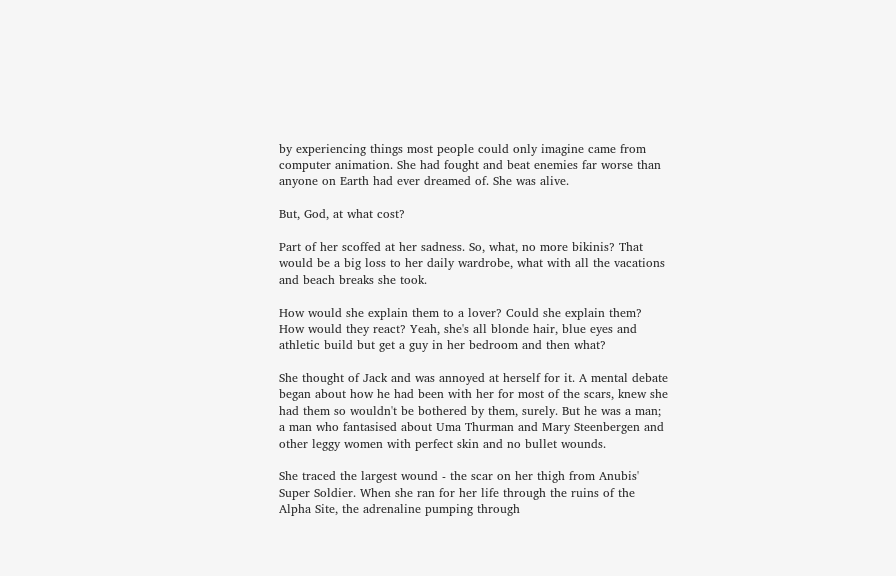by experiencing things most people could only imagine came from computer animation. She had fought and beat enemies far worse than anyone on Earth had ever dreamed of. She was alive.

But, God, at what cost?

Part of her scoffed at her sadness. So, what, no more bikinis? That would be a big loss to her daily wardrobe, what with all the vacations and beach breaks she took.

How would she explain them to a lover? Could she explain them? How would they react? Yeah, she's all blonde hair, blue eyes and athletic build but get a guy in her bedroom and then what?

She thought of Jack and was annoyed at herself for it. A mental debate began about how he had been with her for most of the scars, knew she had them so wouldn't be bothered by them, surely. But he was a man; a man who fantasised about Uma Thurman and Mary Steenbergen and other leggy women with perfect skin and no bullet wounds.

She traced the largest wound - the scar on her thigh from Anubis' Super Soldier. When she ran for her life through the ruins of the Alpha Site, the adrenaline pumping through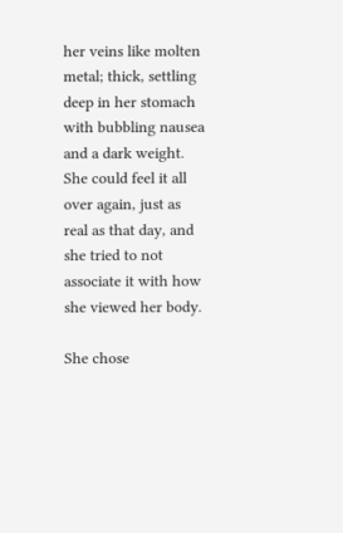her veins like molten metal; thick, settling deep in her stomach with bubbling nausea and a dark weight. She could feel it all over again, just as real as that day, and she tried to not associate it with how she viewed her body.

She chose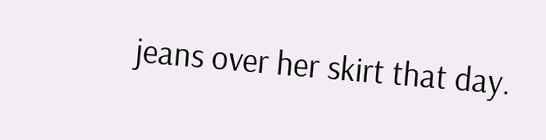jeans over her skirt that day.